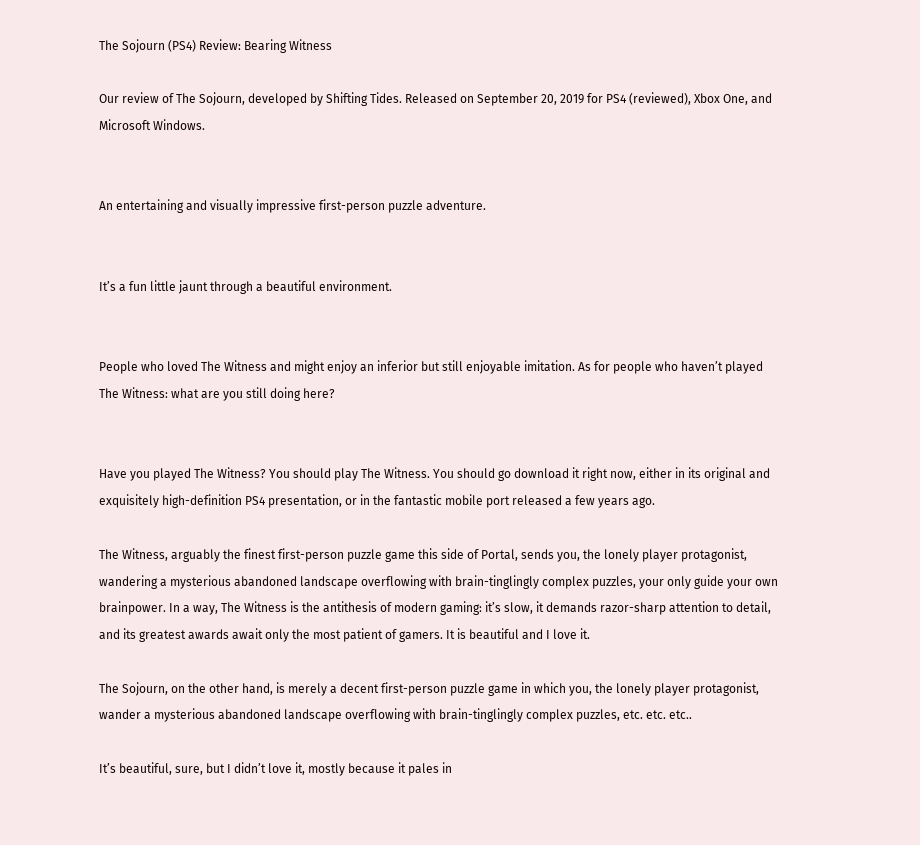The Sojourn (PS4) Review: Bearing Witness

Our review of The Sojourn, developed by Shifting Tides. Released on September 20, 2019 for PS4 (reviewed), Xbox One, and Microsoft Windows.


An entertaining and visually impressive first-person puzzle adventure.


It’s a fun little jaunt through a beautiful environment.


People who loved The Witness and might enjoy an inferior but still enjoyable imitation. As for people who haven’t played The Witness: what are you still doing here?


Have you played The Witness? You should play The Witness. You should go download it right now, either in its original and exquisitely high-definition PS4 presentation, or in the fantastic mobile port released a few years ago.

The Witness, arguably the finest first-person puzzle game this side of Portal, sends you, the lonely player protagonist, wandering a mysterious abandoned landscape overflowing with brain-tinglingly complex puzzles, your only guide your own brainpower. In a way, The Witness is the antithesis of modern gaming: it’s slow, it demands razor-sharp attention to detail, and its greatest awards await only the most patient of gamers. It is beautiful and I love it.

The Sojourn, on the other hand, is merely a decent first-person puzzle game in which you, the lonely player protagonist, wander a mysterious abandoned landscape overflowing with brain-tinglingly complex puzzles, etc. etc. etc..

It’s beautiful, sure, but I didn’t love it, mostly because it pales in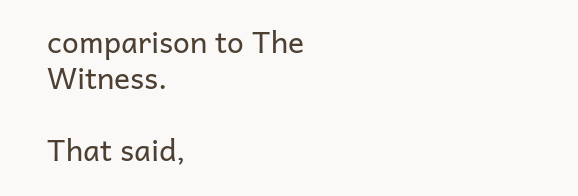comparison to The Witness.

That said,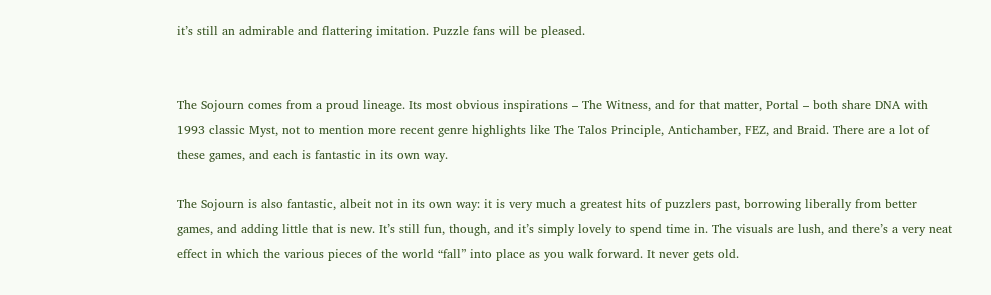it’s still an admirable and flattering imitation. Puzzle fans will be pleased.


The Sojourn comes from a proud lineage. Its most obvious inspirations – The Witness, and for that matter, Portal – both share DNA with 1993 classic Myst, not to mention more recent genre highlights like The Talos Principle, Antichamber, FEZ, and Braid. There are a lot of these games, and each is fantastic in its own way.

The Sojourn is also fantastic, albeit not in its own way: it is very much a greatest hits of puzzlers past, borrowing liberally from better games, and adding little that is new. It’s still fun, though, and it’s simply lovely to spend time in. The visuals are lush, and there’s a very neat effect in which the various pieces of the world “fall” into place as you walk forward. It never gets old.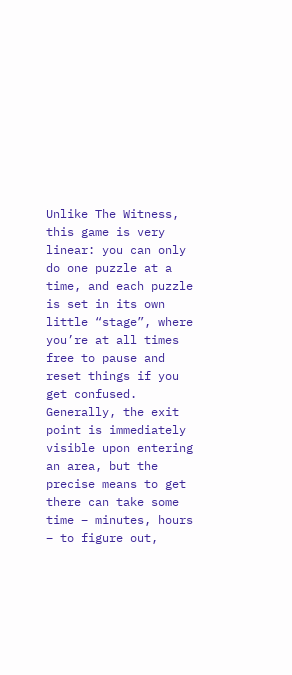Unlike The Witness, this game is very linear: you can only do one puzzle at a time, and each puzzle is set in its own little “stage”, where you’re at all times free to pause and reset things if you get confused. Generally, the exit point is immediately visible upon entering an area, but the precise means to get there can take some time – minutes, hours – to figure out,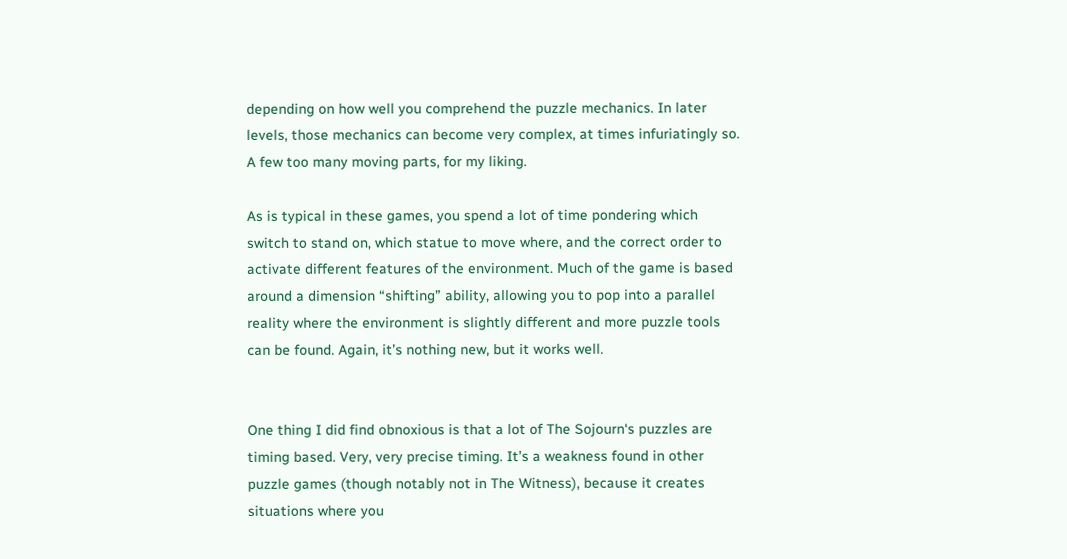depending on how well you comprehend the puzzle mechanics. In later levels, those mechanics can become very complex, at times infuriatingly so. A few too many moving parts, for my liking.

As is typical in these games, you spend a lot of time pondering which switch to stand on, which statue to move where, and the correct order to activate different features of the environment. Much of the game is based around a dimension “shifting” ability, allowing you to pop into a parallel reality where the environment is slightly different and more puzzle tools can be found. Again, it’s nothing new, but it works well.


One thing I did find obnoxious is that a lot of The Sojourn‘s puzzles are timing based. Very, very precise timing. It’s a weakness found in other puzzle games (though notably not in The Witness), because it creates situations where you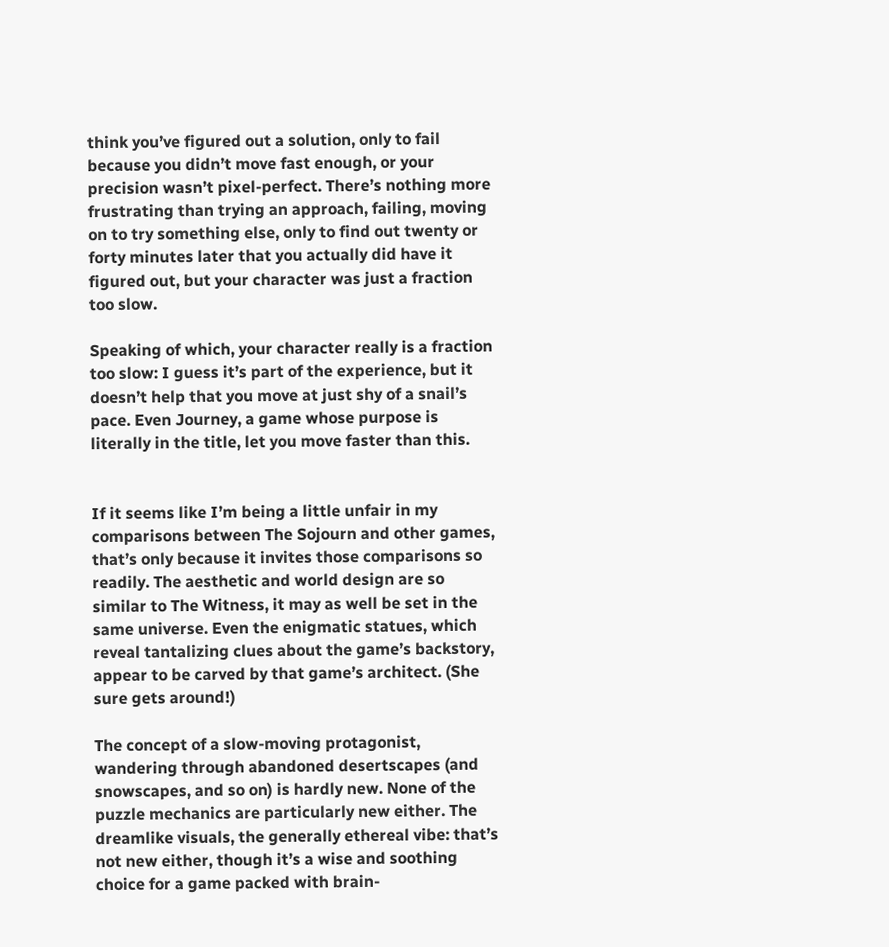think you’ve figured out a solution, only to fail because you didn’t move fast enough, or your precision wasn’t pixel-perfect. There’s nothing more frustrating than trying an approach, failing, moving on to try something else, only to find out twenty or forty minutes later that you actually did have it figured out, but your character was just a fraction too slow.

Speaking of which, your character really is a fraction too slow: I guess it’s part of the experience, but it doesn’t help that you move at just shy of a snail’s pace. Even Journey, a game whose purpose is literally in the title, let you move faster than this.


If it seems like I’m being a little unfair in my comparisons between The Sojourn and other games, that’s only because it invites those comparisons so readily. The aesthetic and world design are so similar to The Witness, it may as well be set in the same universe. Even the enigmatic statues, which reveal tantalizing clues about the game’s backstory, appear to be carved by that game’s architect. (She sure gets around!)

The concept of a slow-moving protagonist, wandering through abandoned desertscapes (and snowscapes, and so on) is hardly new. None of the puzzle mechanics are particularly new either. The dreamlike visuals, the generally ethereal vibe: that’s not new either, though it’s a wise and soothing choice for a game packed with brain-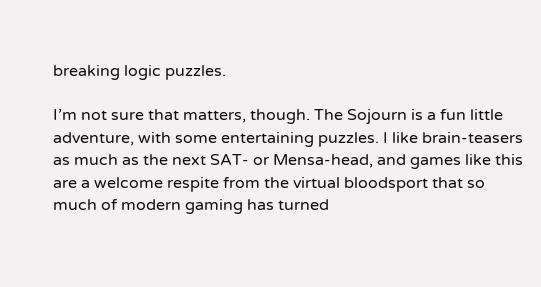breaking logic puzzles.

I’m not sure that matters, though. The Sojourn is a fun little adventure, with some entertaining puzzles. I like brain-teasers as much as the next SAT- or Mensa-head, and games like this are a welcome respite from the virtual bloodsport that so much of modern gaming has turned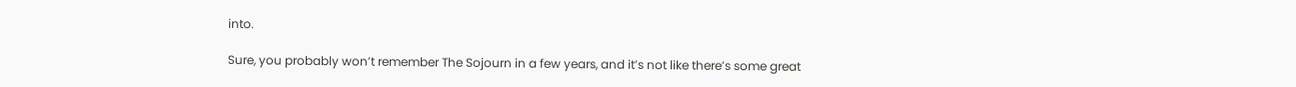into.

Sure, you probably won’t remember The Sojourn in a few years, and it’s not like there’s some great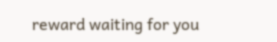reward waiting for you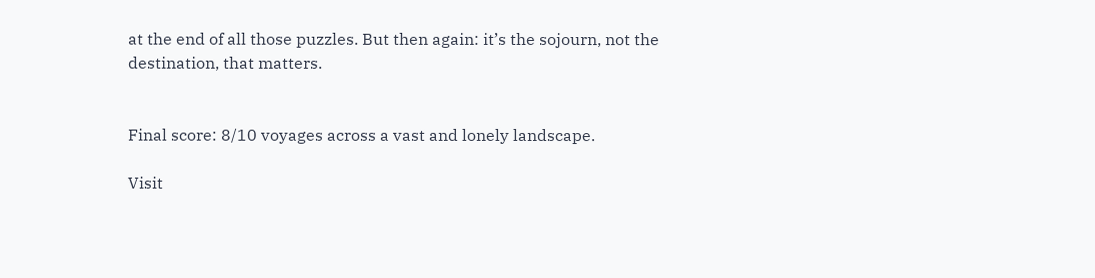at the end of all those puzzles. But then again: it’s the sojourn, not the destination, that matters.


Final score: 8/10 voyages across a vast and lonely landscape.

Visit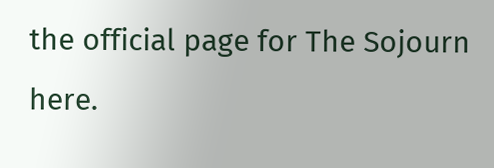the official page for The Sojourn here.